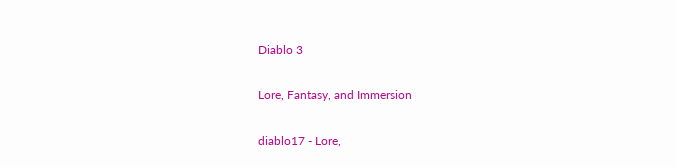Diablo 3

Lore, Fantasy, and Immersion

diablo17 - Lore,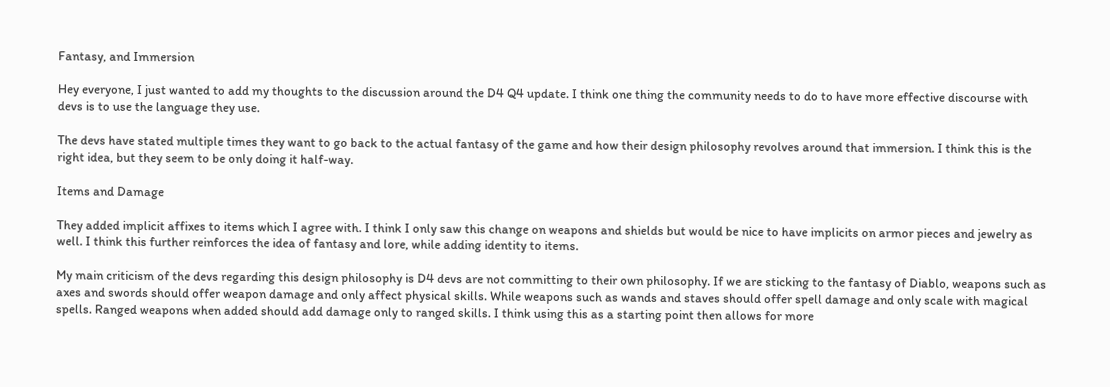Fantasy, and Immersion

Hey everyone, I just wanted to add my thoughts to the discussion around the D4 Q4 update. I think one thing the community needs to do to have more effective discourse with devs is to use the language they use.

The devs have stated multiple times they want to go back to the actual fantasy of the game and how their design philosophy revolves around that immersion. I think this is the right idea, but they seem to be only doing it half-way.

Items and Damage

They added implicit affixes to items which I agree with. I think I only saw this change on weapons and shields but would be nice to have implicits on armor pieces and jewelry as well. I think this further reinforces the idea of fantasy and lore, while adding identity to items.

My main criticism of the devs regarding this design philosophy is D4 devs are not committing to their own philosophy. If we are sticking to the fantasy of Diablo, weapons such as axes and swords should offer weapon damage and only affect physical skills. While weapons such as wands and staves should offer spell damage and only scale with magical spells. Ranged weapons when added should add damage only to ranged skills. I think using this as a starting point then allows for more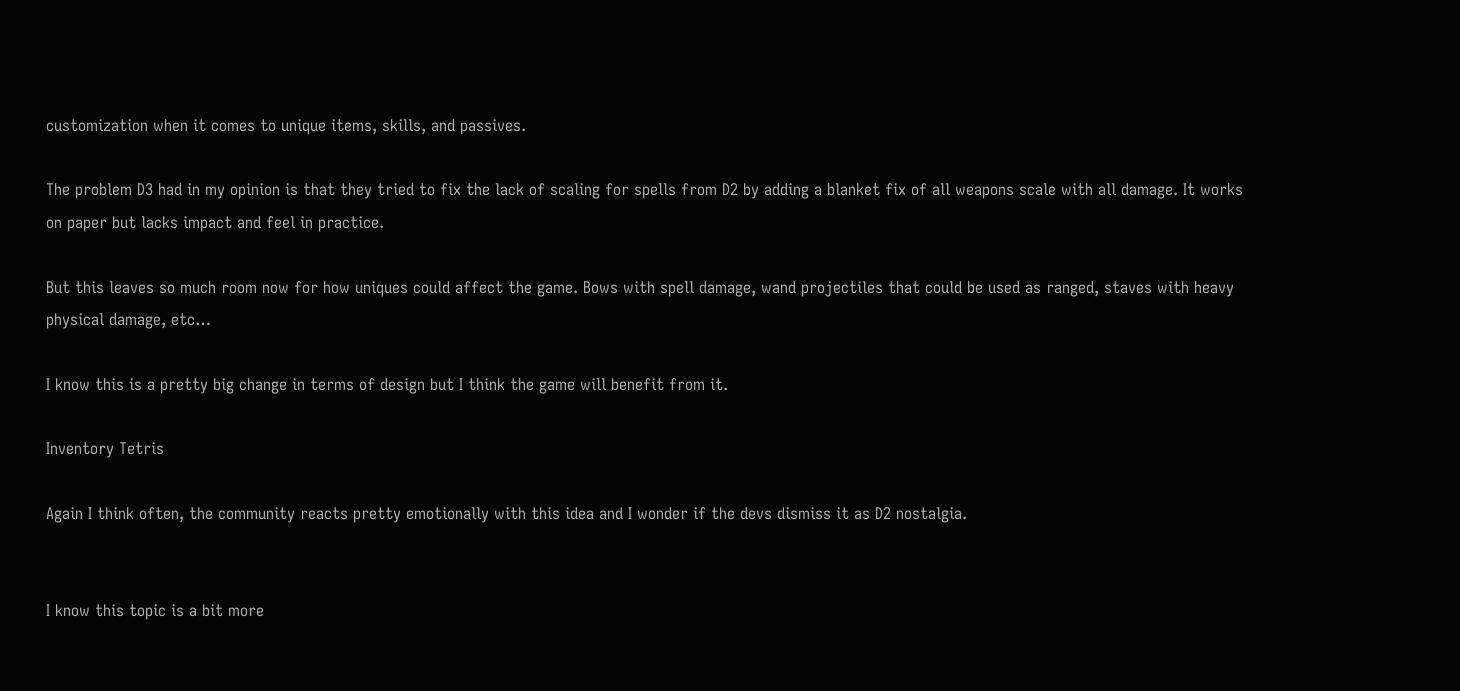customization when it comes to unique items, skills, and passives.

The problem D3 had in my opinion is that they tried to fix the lack of scaling for spells from D2 by adding a blanket fix of all weapons scale with all damage. It works on paper but lacks impact and feel in practice.

But this leaves so much room now for how uniques could affect the game. Bows with spell damage, wand projectiles that could be used as ranged, staves with heavy physical damage, etc…

I know this is a pretty big change in terms of design but I think the game will benefit from it.

Inventory Tetris

Again I think often, the community reacts pretty emotionally with this idea and I wonder if the devs dismiss it as D2 nostalgia.


I know this topic is a bit more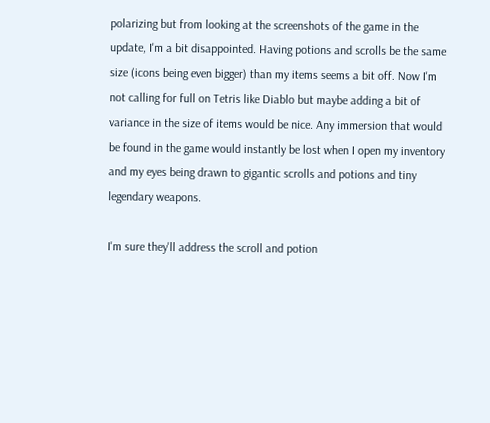polarizing but from looking at the screenshots of the game in the update, I'm a bit disappointed. Having potions and scrolls be the same size (icons being even bigger) than my items seems a bit off. Now I'm not calling for full on Tetris like Diablo but maybe adding a bit of variance in the size of items would be nice. Any immersion that would be found in the game would instantly be lost when I open my inventory and my eyes being drawn to gigantic scrolls and potions and tiny legendary weapons.

I'm sure they'll address the scroll and potion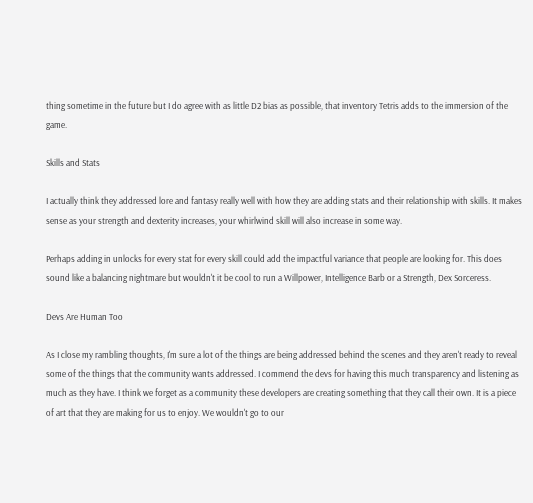thing sometime in the future but I do agree with as little D2 bias as possible, that inventory Tetris adds to the immersion of the game.

Skills and Stats

I actually think they addressed lore and fantasy really well with how they are adding stats and their relationship with skills. It makes sense as your strength and dexterity increases, your whirlwind skill will also increase in some way.

Perhaps adding in unlocks for every stat for every skill could add the impactful variance that people are looking for. This does sound like a balancing nightmare but wouldn't it be cool to run a Willpower, Intelligence Barb or a Strength, Dex Sorceress.

Devs Are Human Too

As I close my rambling thoughts, I'm sure a lot of the things are being addressed behind the scenes and they aren't ready to reveal some of the things that the community wants addressed. I commend the devs for having this much transparency and listening as much as they have. I think we forget as a community these developers are creating something that they call their own. It is a piece of art that they are making for us to enjoy. We wouldn't go to our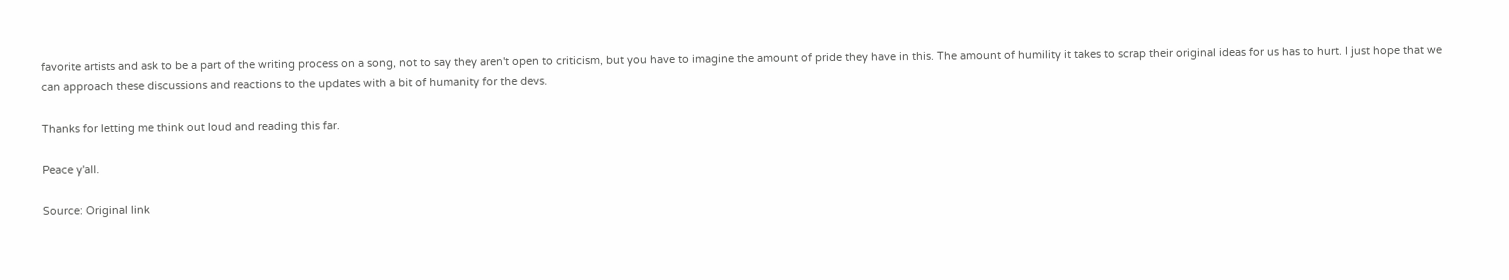favorite artists and ask to be a part of the writing process on a song, not to say they aren't open to criticism, but you have to imagine the amount of pride they have in this. The amount of humility it takes to scrap their original ideas for us has to hurt. I just hope that we can approach these discussions and reactions to the updates with a bit of humanity for the devs.

Thanks for letting me think out loud and reading this far.

Peace y'all.

Source: Original link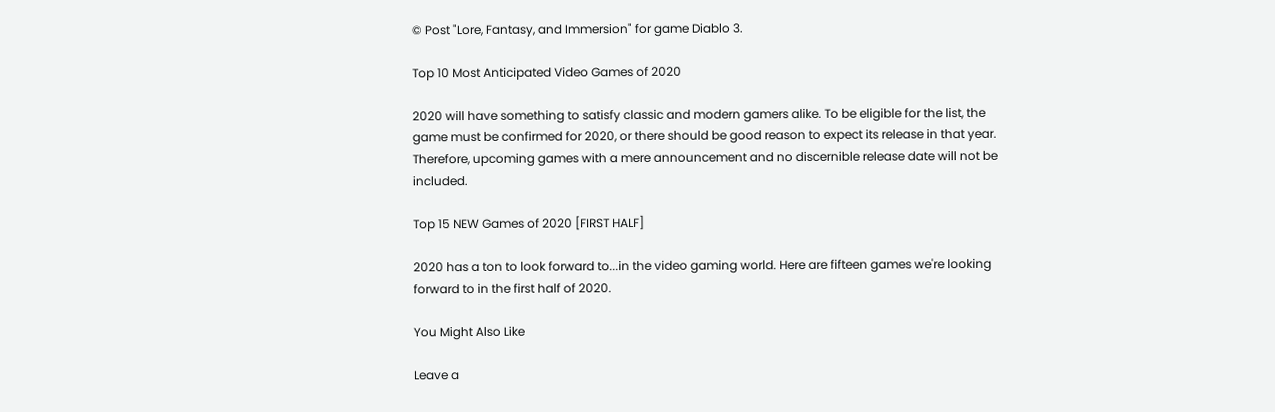© Post "Lore, Fantasy, and Immersion" for game Diablo 3.

Top 10 Most Anticipated Video Games of 2020

2020 will have something to satisfy classic and modern gamers alike. To be eligible for the list, the game must be confirmed for 2020, or there should be good reason to expect its release in that year. Therefore, upcoming games with a mere announcement and no discernible release date will not be included.

Top 15 NEW Games of 2020 [FIRST HALF]

2020 has a ton to look forward to...in the video gaming world. Here are fifteen games we're looking forward to in the first half of 2020.

You Might Also Like

Leave a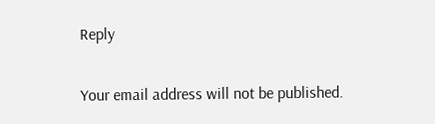Reply

Your email address will not be published.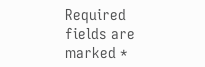Required fields are marked *